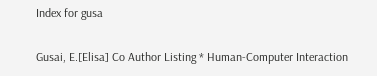Index for gusa

Gusai, E.[Elisa] Co Author Listing * Human-Computer Interaction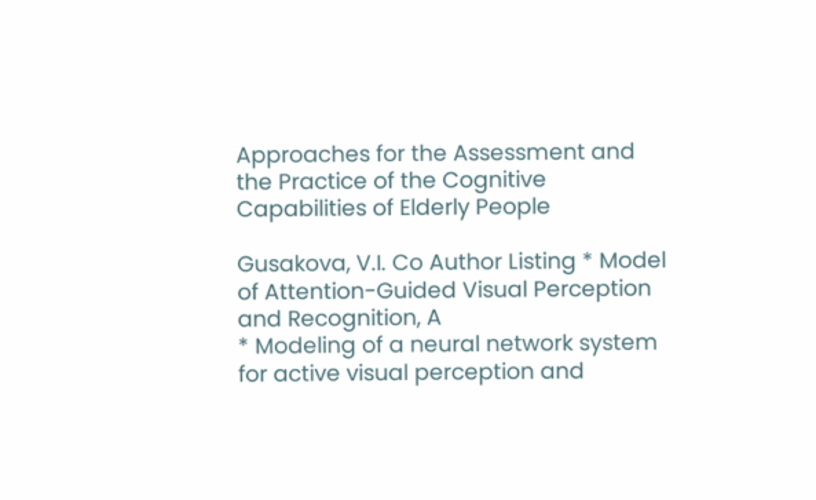Approaches for the Assessment and the Practice of the Cognitive Capabilities of Elderly People

Gusakova, V.I. Co Author Listing * Model of Attention-Guided Visual Perception and Recognition, A
* Modeling of a neural network system for active visual perception and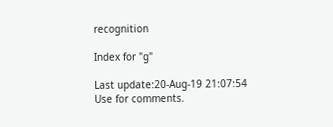recognition

Index for "g"

Last update:20-Aug-19 21:07:54
Use for comments.